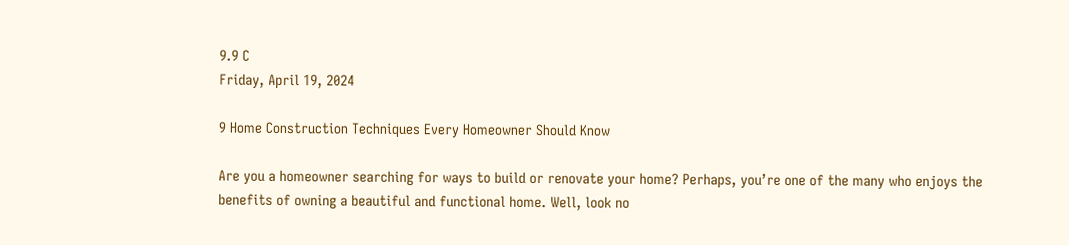9.9 C
Friday, April 19, 2024

9 Home Construction Techniques Every Homeowner Should Know

Are you a homeowner searching for ways to build or renovate your home? Perhaps, you’re one of the many who enjoys the benefits of owning a beautiful and functional home. Well, look no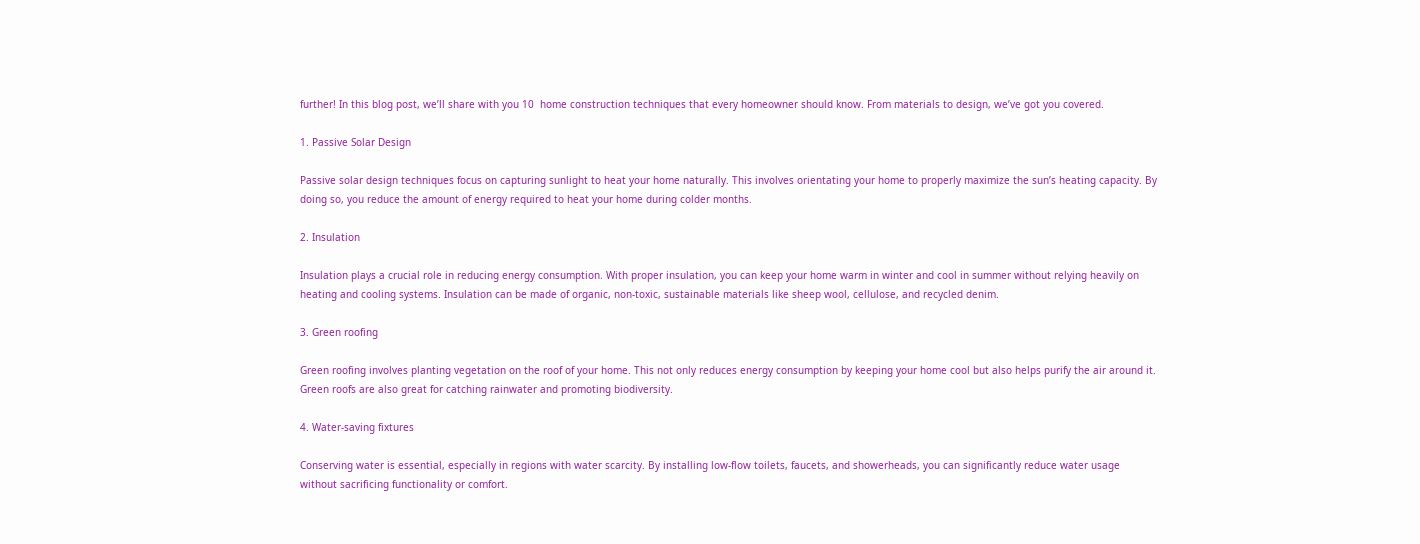further! In this blog post, we’ll share with you 10  home construction techniques that every homeowner should know. From materials to design, we’ve got you covered.

1. Passive Solar Design

Passive solar design techniques focus on capturing sunlight to heat your home naturally. This involves orientating your home to properly maximize the sun’s heating capacity. By doing so, you reduce the amount of energy required to heat your home during colder months.

2. Insulation

Insulation plays a crucial role in reducing energy consumption. With proper insulation, you can keep your home warm in winter and cool in summer without relying heavily on heating and cooling systems. Insulation can be made of organic, non-toxic, sustainable materials like sheep wool, cellulose, and recycled denim.

3. Green roofing

Green roofing involves planting vegetation on the roof of your home. This not only reduces energy consumption by keeping your home cool but also helps purify the air around it. Green roofs are also great for catching rainwater and promoting biodiversity.

4. Water-saving fixtures

Conserving water is essential, especially in regions with water scarcity. By installing low-flow toilets, faucets, and showerheads, you can significantly reduce water usage without sacrificing functionality or comfort.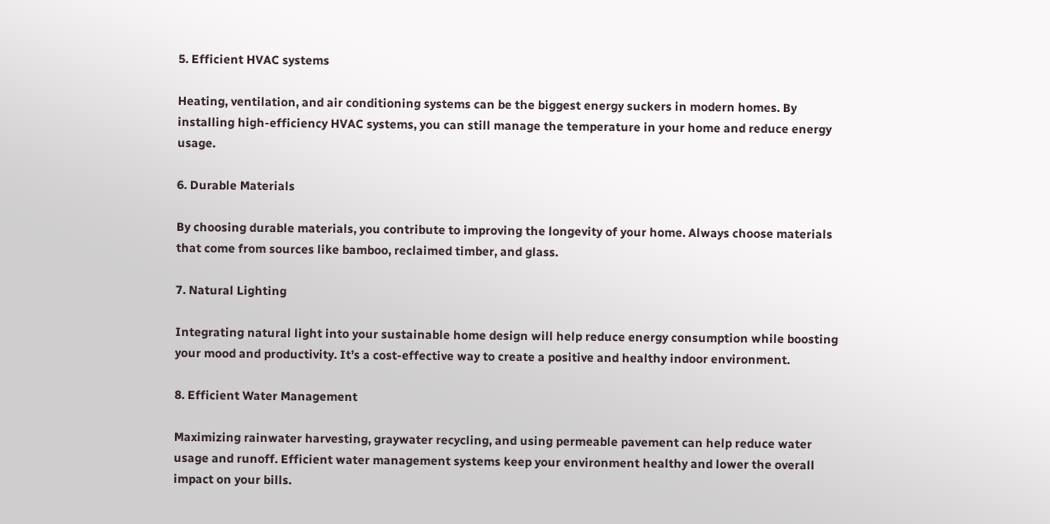5. Efficient HVAC systems

Heating, ventilation, and air conditioning systems can be the biggest energy suckers in modern homes. By installing high-efficiency HVAC systems, you can still manage the temperature in your home and reduce energy usage.

6. Durable Materials

By choosing durable materials, you contribute to improving the longevity of your home. Always choose materials that come from sources like bamboo, reclaimed timber, and glass.

7. Natural Lighting

Integrating natural light into your sustainable home design will help reduce energy consumption while boosting your mood and productivity. It’s a cost-effective way to create a positive and healthy indoor environment.

8. Efficient Water Management

Maximizing rainwater harvesting, graywater recycling, and using permeable pavement can help reduce water usage and runoff. Efficient water management systems keep your environment healthy and lower the overall impact on your bills.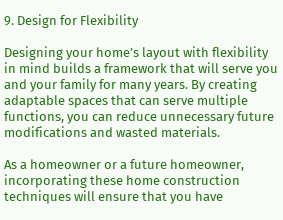9. Design for Flexibility

Designing your home’s layout with flexibility in mind builds a framework that will serve you and your family for many years. By creating adaptable spaces that can serve multiple functions, you can reduce unnecessary future modifications and wasted materials.

As a homeowner or a future homeowner, incorporating these home construction techniques will ensure that you have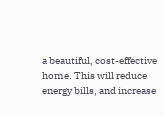a beautiful, cost-effective home. This will reduce energy bills, and increase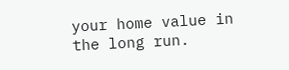your home value in the long run.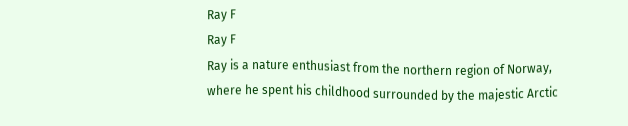Ray F
Ray F
Ray is a nature enthusiast from the northern region of Norway, where he spent his childhood surrounded by the majestic Arctic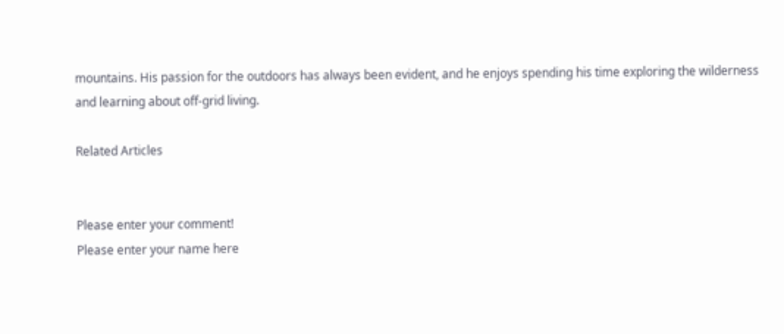mountains. His passion for the outdoors has always been evident, and he enjoys spending his time exploring the wilderness and learning about off-grid living.

Related Articles


Please enter your comment!
Please enter your name here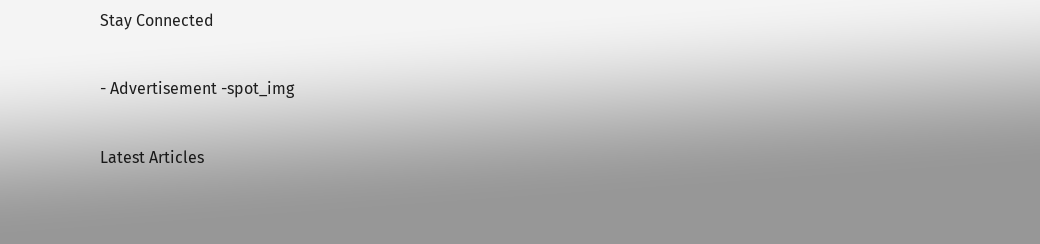Stay Connected

- Advertisement -spot_img

Latest Articles